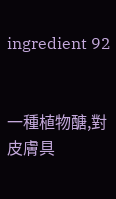ingredient 92


一種植物醣,對皮膚具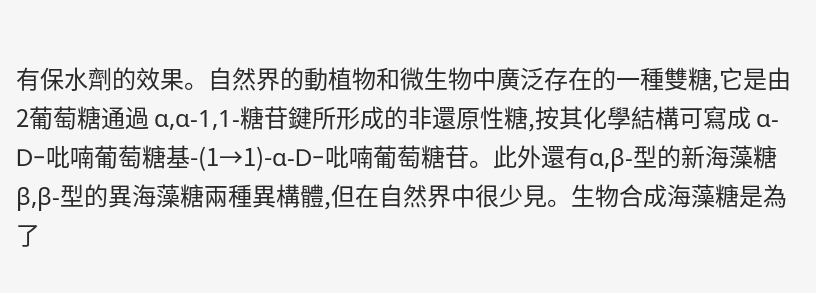有保水劑的效果。自然界的動植物和微生物中廣泛存在的一種雙糖,它是由2葡萄糖通過 α,α-1,1-糖苷鍵所形成的非還原性糖,按其化學結構可寫成 α-D-吡喃葡萄糖基-(1→1)-α-D-吡喃葡萄糖苷。此外還有α,β-型的新海藻糖β,β-型的異海藻糖兩種異構體,但在自然界中很少見。生物合成海藻糖是為了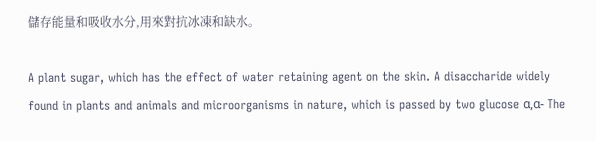儲存能量和吸收水分,用來對抗冰凍和缺水。

A plant sugar, which has the effect of water retaining agent on the skin. A disaccharide widely found in plants and animals and microorganisms in nature, which is passed by two glucose α,α- The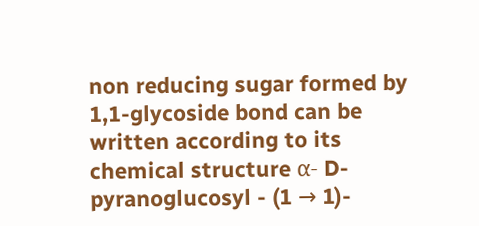non reducing sugar formed by 1,1-glycoside bond can be written according to its chemical structure α- D-pyranoglucosyl - (1 → 1)-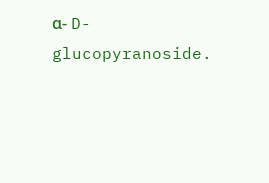α- D-glucopyranoside.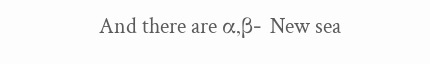And there are α,β- New sea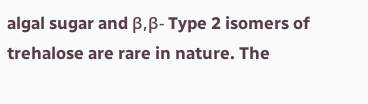algal sugar and β,β- Type 2 isomers of trehalose are rare in nature. The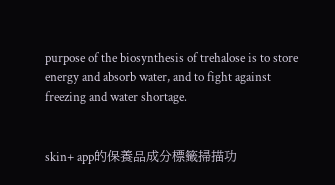purpose of the biosynthesis of trehalose is to store energy and absorb water, and to fight against freezing and water shortage.


skin+ app的保養品成分標籤掃描功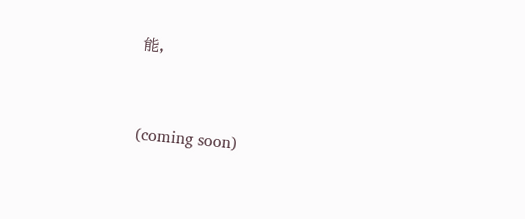能,


(coming soon)